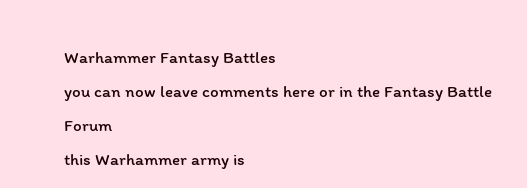Warhammer Fantasy Battles
you can now leave comments here or in the Fantasy Battle Forum
this Warhammer army is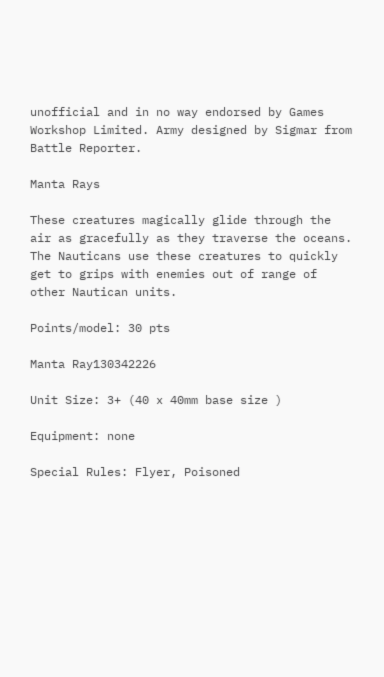unofficial and in no way endorsed by Games Workshop Limited. Army designed by Sigmar from Battle Reporter.

Manta Rays

These creatures magically glide through the air as gracefully as they traverse the oceans. The Nauticans use these creatures to quickly get to grips with enemies out of range of other Nautican units.

Points/model: 30 pts

Manta Ray130342226

Unit Size: 3+ (40 x 40mm base size )

Equipment: none

Special Rules: Flyer, Poisoned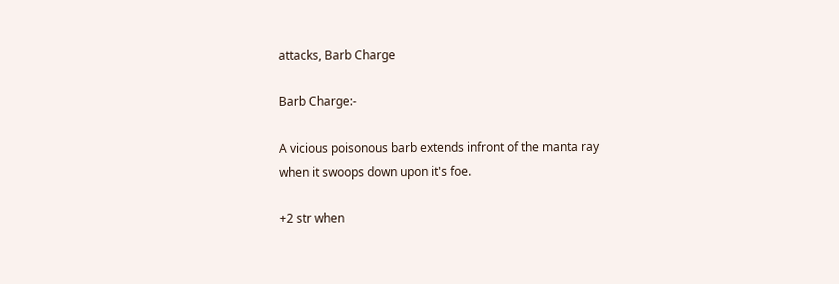attacks, Barb Charge

Barb Charge:-

A vicious poisonous barb extends infront of the manta ray when it swoops down upon it's foe.

+2 str when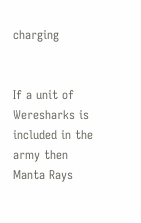charging


If a unit of Weresharks is included in the army then Manta Rays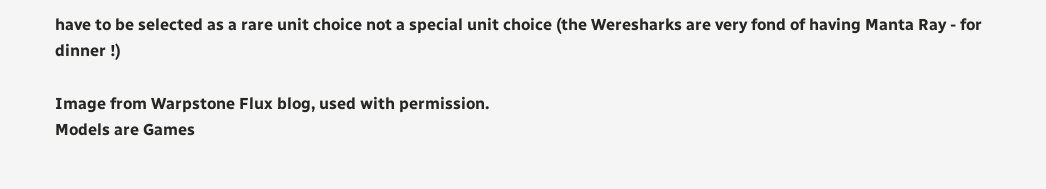have to be selected as a rare unit choice not a special unit choice (the Weresharks are very fond of having Manta Ray - for dinner !)

Image from Warpstone Flux blog, used with permission.
Models are Games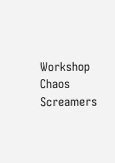Workshop Chaos Screamers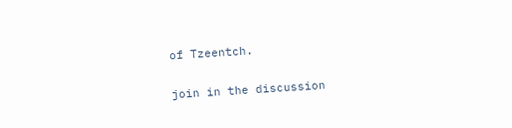of Tzeentch.

join in the discussion